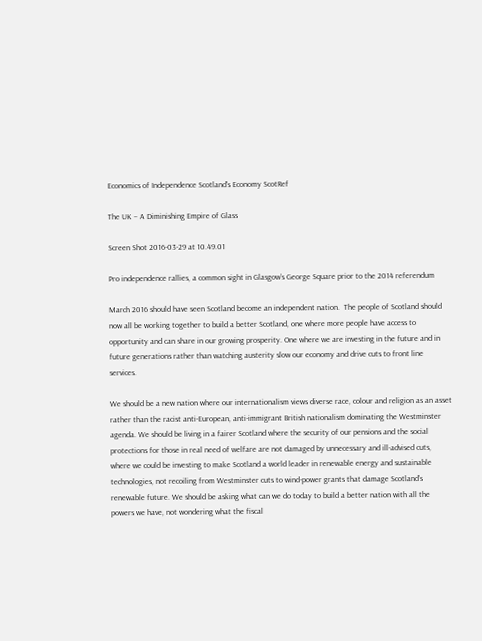Economics of Independence Scotland's Economy ScotRef

The UK – A Diminishing Empire of Glass

Screen Shot 2016-03-29 at 10.49.01

Pro independence rallies, a common sight in Glasgow’s George Square prior to the 2014 referendum

March 2016 should have seen Scotland become an independent nation.  The people of Scotland should now all be working together to build a better Scotland, one where more people have access to opportunity and can share in our growing prosperity. One where we are investing in the future and in future generations rather than watching austerity slow our economy and drive cuts to front line services.

We should be a new nation where our internationalism views diverse race, colour and religion as an asset rather than the racist anti-European, anti-immigrant British nationalism dominating the Westminster agenda. We should be living in a fairer Scotland where the security of our pensions and the social protections for those in real need of welfare are not damaged by unnecessary and ill-advised cuts, where we could be investing to make Scotland a world leader in renewable energy and sustainable technologies, not recoiling from Westminster cuts to wind-power grants that damage Scotland’s renewable future. We should be asking what can we do today to build a better nation with all the powers we have, not wondering what the fiscal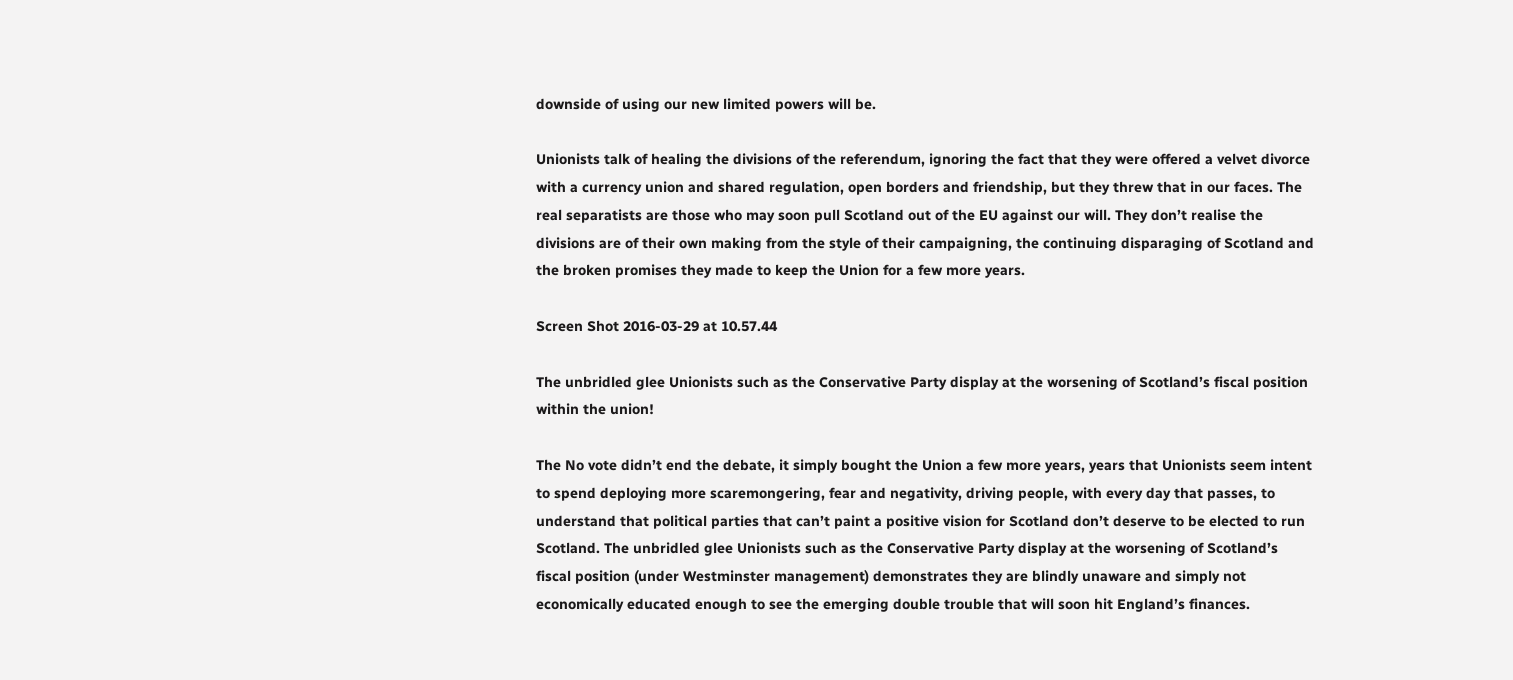downside of using our new limited powers will be.

Unionists talk of healing the divisions of the referendum, ignoring the fact that they were offered a velvet divorce with a currency union and shared regulation, open borders and friendship, but they threw that in our faces. The real separatists are those who may soon pull Scotland out of the EU against our will. They don’t realise the divisions are of their own making from the style of their campaigning, the continuing disparaging of Scotland and the broken promises they made to keep the Union for a few more years.

Screen Shot 2016-03-29 at 10.57.44

The unbridled glee Unionists such as the Conservative Party display at the worsening of Scotland’s fiscal position within the union!

The No vote didn’t end the debate, it simply bought the Union a few more years, years that Unionists seem intent to spend deploying more scaremongering, fear and negativity, driving people, with every day that passes, to understand that political parties that can’t paint a positive vision for Scotland don’t deserve to be elected to run Scotland. The unbridled glee Unionists such as the Conservative Party display at the worsening of Scotland’s fiscal position (under Westminster management) demonstrates they are blindly unaware and simply not economically educated enough to see the emerging double trouble that will soon hit England’s finances.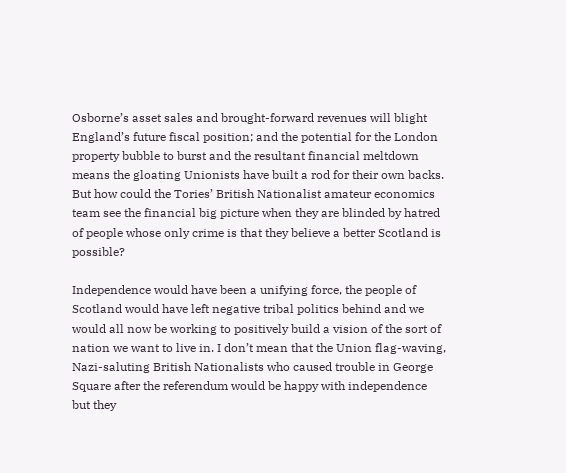Osborne’s asset sales and brought-forward revenues will blight England’s future fiscal position; and the potential for the London property bubble to burst and the resultant financial meltdown means the gloating Unionists have built a rod for their own backs. But how could the Tories’ British Nationalist amateur economics team see the financial big picture when they are blinded by hatred of people whose only crime is that they believe a better Scotland is possible?

Independence would have been a unifying force, the people of Scotland would have left negative tribal politics behind and we would all now be working to positively build a vision of the sort of nation we want to live in. I don’t mean that the Union flag-waving, Nazi-saluting British Nationalists who caused trouble in George Square after the referendum would be happy with independence but they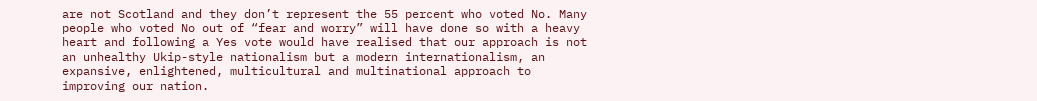are not Scotland and they don’t represent the 55 percent who voted No. Many people who voted No out of “fear and worry” will have done so with a heavy heart and following a Yes vote would have realised that our approach is not an unhealthy Ukip-style nationalism but a modern internationalism, an expansive, enlightened, multicultural and multinational approach to improving our nation.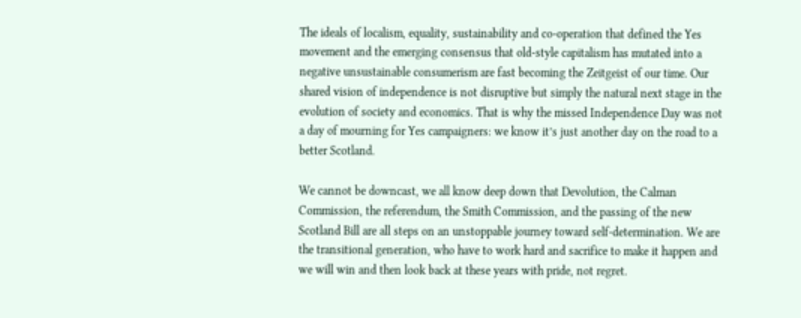The ideals of localism, equality, sustainability and co-operation that defined the Yes movement and the emerging consensus that old-style capitalism has mutated into a negative unsustainable consumerism are fast becoming the Zeitgeist of our time. Our shared vision of independence is not disruptive but simply the natural next stage in the evolution of society and economics. That is why the missed Independence Day was not a day of mourning for Yes campaigners: we know it’s just another day on the road to a better Scotland.

We cannot be downcast, we all know deep down that Devolution, the Calman Commission, the referendum, the Smith Commission, and the passing of the new Scotland Bill are all steps on an unstoppable journey toward self-determination. We are the transitional generation, who have to work hard and sacrifice to make it happen and we will win and then look back at these years with pride, not regret.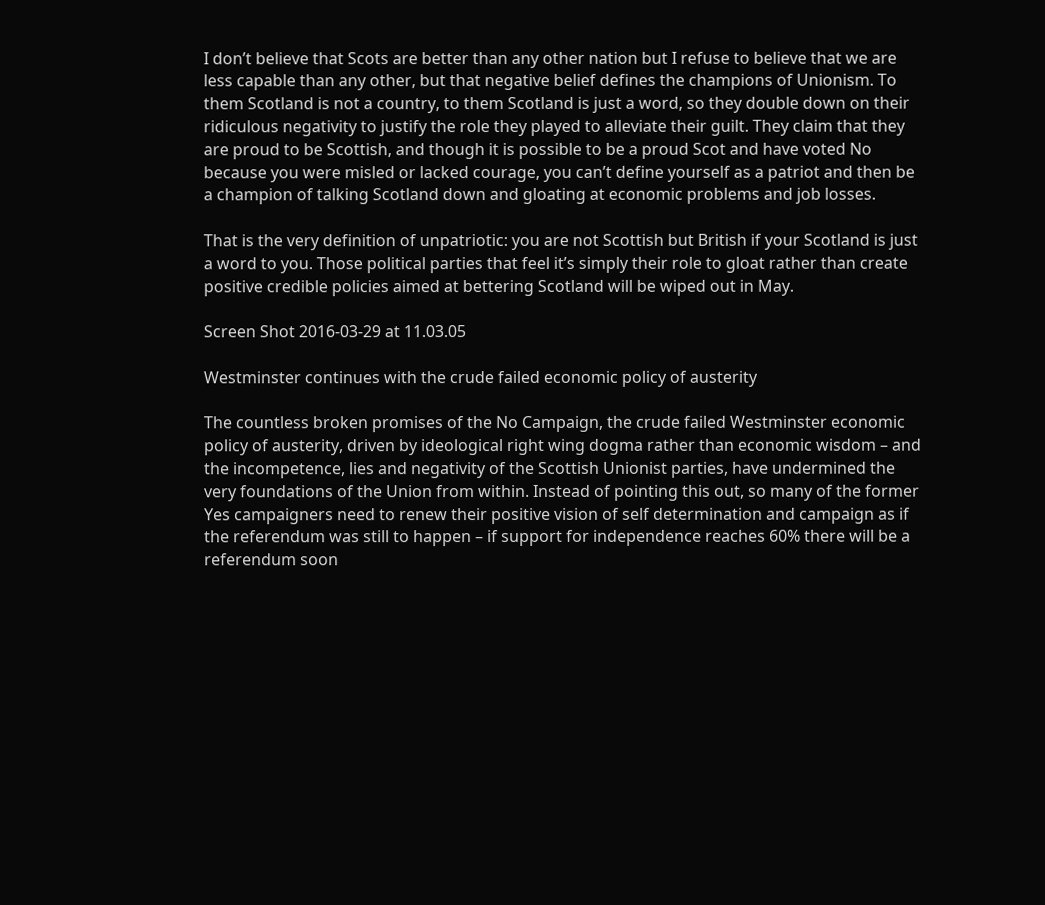I don’t believe that Scots are better than any other nation but I refuse to believe that we are less capable than any other, but that negative belief defines the champions of Unionism. To them Scotland is not a country, to them Scotland is just a word, so they double down on their ridiculous negativity to justify the role they played to alleviate their guilt. They claim that they are proud to be Scottish, and though it is possible to be a proud Scot and have voted No because you were misled or lacked courage, you can’t define yourself as a patriot and then be a champion of talking Scotland down and gloating at economic problems and job losses.

That is the very definition of unpatriotic: you are not Scottish but British if your Scotland is just a word to you. Those political parties that feel it’s simply their role to gloat rather than create positive credible policies aimed at bettering Scotland will be wiped out in May.

Screen Shot 2016-03-29 at 11.03.05

Westminster continues with the crude failed economic policy of austerity

The countless broken promises of the No Campaign, the crude failed Westminster economic policy of austerity, driven by ideological right wing dogma rather than economic wisdom – and the incompetence, lies and negativity of the Scottish Unionist parties, have undermined the very foundations of the Union from within. Instead of pointing this out, so many of the former Yes campaigners need to renew their positive vision of self determination and campaign as if the referendum was still to happen – if support for independence reaches 60% there will be a referendum soon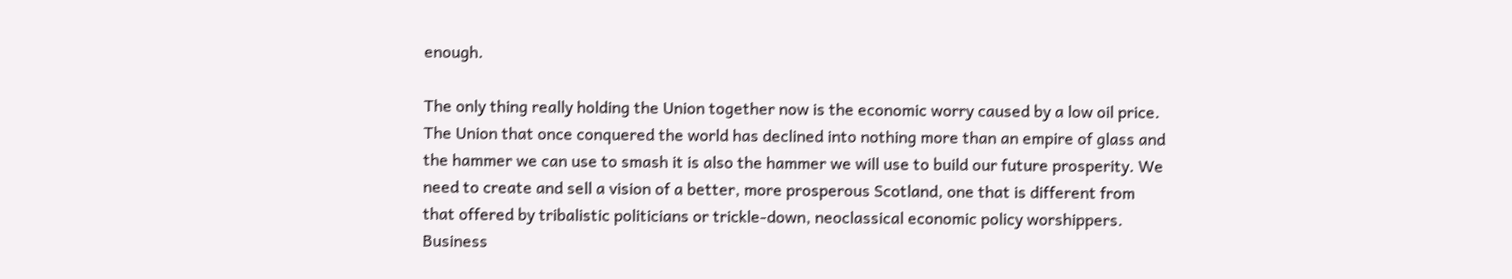enough.

The only thing really holding the Union together now is the economic worry caused by a low oil price. The Union that once conquered the world has declined into nothing more than an empire of glass and the hammer we can use to smash it is also the hammer we will use to build our future prosperity. We need to create and sell a vision of a better, more prosperous Scotland, one that is different from that offered by tribalistic politicians or trickle-down, neoclassical economic policy worshippers. Business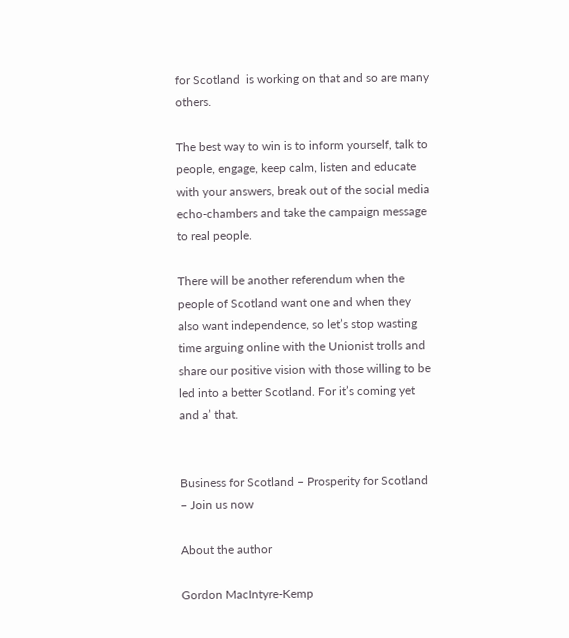for Scotland  is working on that and so are many others.

The best way to win is to inform yourself, talk to people, engage, keep calm, listen and educate with your answers, break out of the social media echo-chambers and take the campaign message to real people.

There will be another referendum when the people of Scotland want one and when they also want independence, so let’s stop wasting time arguing online with the Unionist trolls and share our positive vision with those willing to be led into a better Scotland. For it’s coming yet and a’ that.


Business for Scotland – Prosperity for Scotland – Join us now

About the author

Gordon MacIntyre-Kemp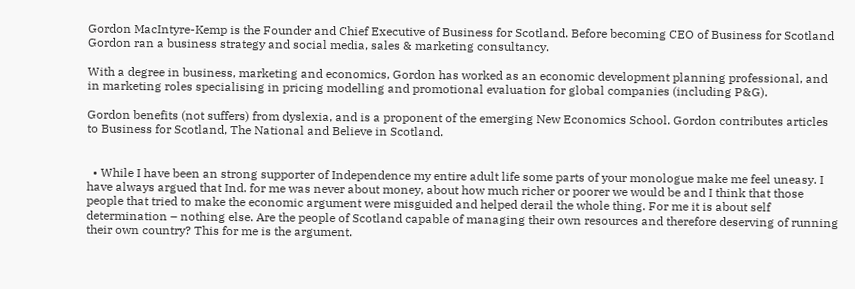Gordon MacIntyre-Kemp is the Founder and Chief Executive of Business for Scotland. Before becoming CEO of Business for Scotland Gordon ran a business strategy and social media, sales & marketing consultancy.

With a degree in business, marketing and economics, Gordon has worked as an economic development planning professional, and in marketing roles specialising in pricing modelling and promotional evaluation for global companies (including P&G).

Gordon benefits (not suffers) from dyslexia, and is a proponent of the emerging New Economics School. Gordon contributes articles to Business for Scotland, The National and Believe in Scotland.


  • While I have been an strong supporter of Independence my entire adult life some parts of your monologue make me feel uneasy. I have always argued that Ind. for me was never about money, about how much richer or poorer we would be and I think that those people that tried to make the economic argument were misguided and helped derail the whole thing. For me it is about self determination – nothing else. Are the people of Scotland capable of managing their own resources and therefore deserving of running their own country? This for me is the argument.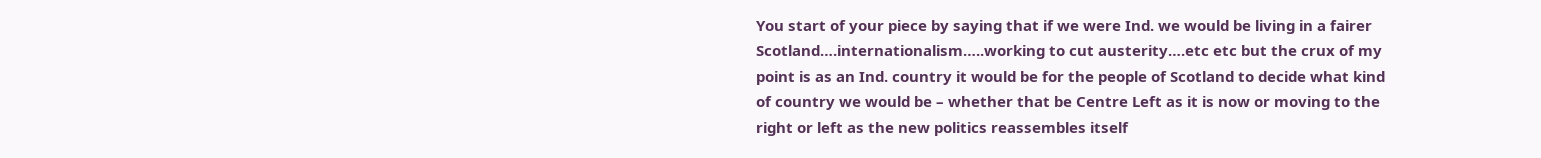You start of your piece by saying that if we were Ind. we would be living in a fairer Scotland….internationalism…..working to cut austerity….etc etc but the crux of my point is as an Ind. country it would be for the people of Scotland to decide what kind of country we would be – whether that be Centre Left as it is now or moving to the right or left as the new politics reassembles itself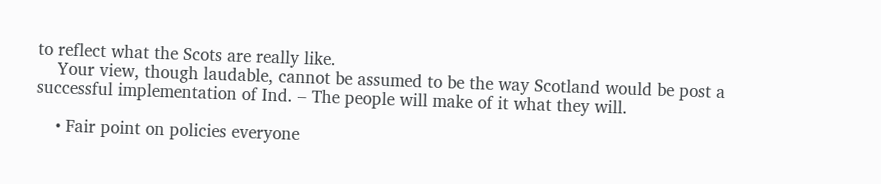to reflect what the Scots are really like.
    Your view, though laudable, cannot be assumed to be the way Scotland would be post a successful implementation of Ind. – The people will make of it what they will.

    • Fair point on policies everyone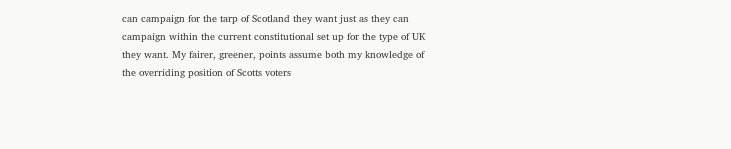can campaign for the tarp of Scotland they want just as they can campaign within the current constitutional set up for the type of UK they want. My fairer, greener, points assume both my knowledge of the overriding position of Scotts voters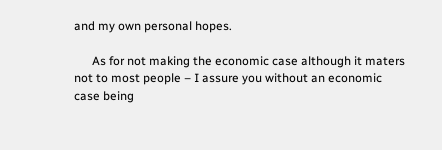and my own personal hopes.

      As for not making the economic case although it maters not to most people – I assure you without an economic case being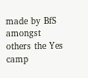made by BfS amongst others the Yes camp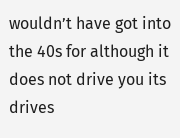wouldn’t have got into the 40s for although it does not drive you its drives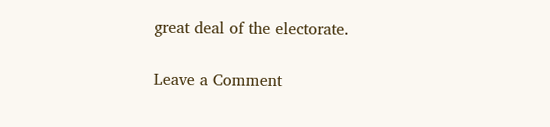great deal of the electorate.

Leave a Comment